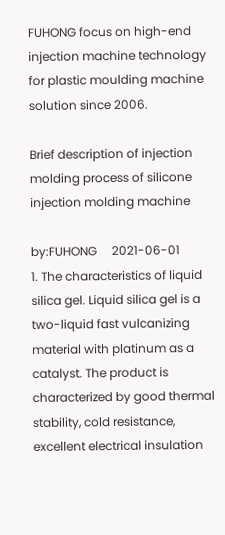FUHONG focus on high-end injection machine technology for plastic moulding machine solution since 2006.

Brief description of injection molding process of silicone injection molding machine

by:FUHONG     2021-06-01
1. The characteristics of liquid silica gel. Liquid silica gel is a two-liquid fast vulcanizing material with platinum as a catalyst. The product is characterized by good thermal stability, cold resistance, excellent electrical insulation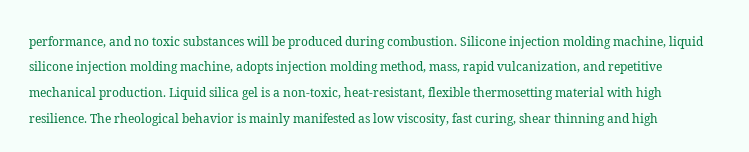performance, and no toxic substances will be produced during combustion. Silicone injection molding machine, liquid silicone injection molding machine, adopts injection molding method, mass, rapid vulcanization, and repetitive mechanical production. Liquid silica gel is a non-toxic, heat-resistant, flexible thermosetting material with high resilience. The rheological behavior is mainly manifested as low viscosity, fast curing, shear thinning and high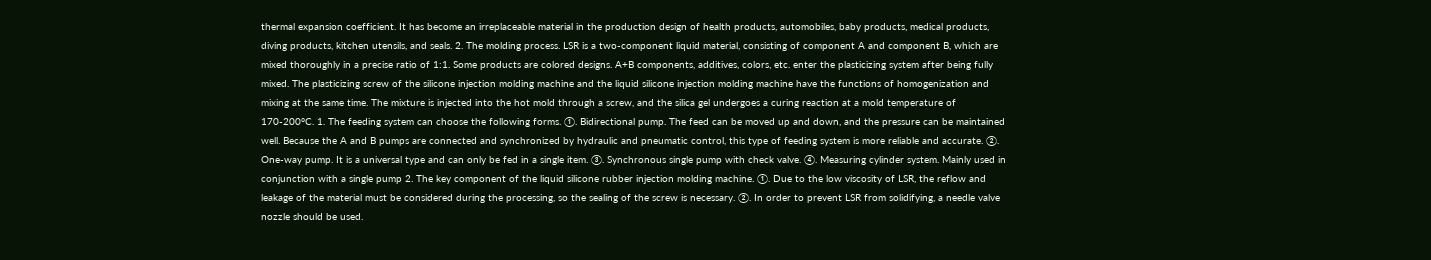thermal expansion coefficient. It has become an irreplaceable material in the production design of health products, automobiles, baby products, medical products, diving products, kitchen utensils, and seals. 2. The molding process. LSR is a two-component liquid material, consisting of component A and component B, which are mixed thoroughly in a precise ratio of 1:1. Some products are colored designs. A+B components, additives, colors, etc. enter the plasticizing system after being fully mixed. The plasticizing screw of the silicone injection molding machine and the liquid silicone injection molding machine have the functions of homogenization and mixing at the same time. The mixture is injected into the hot mold through a screw, and the silica gel undergoes a curing reaction at a mold temperature of 170-200°C. 1. The feeding system can choose the following forms. ①. Bidirectional pump. The feed can be moved up and down, and the pressure can be maintained well. Because the A and B pumps are connected and synchronized by hydraulic and pneumatic control, this type of feeding system is more reliable and accurate. ②. One-way pump. It is a universal type and can only be fed in a single item. ③. Synchronous single pump with check valve. ④. Measuring cylinder system. Mainly used in conjunction with a single pump 2. The key component of the liquid silicone rubber injection molding machine. ①. Due to the low viscosity of LSR, the reflow and leakage of the material must be considered during the processing, so the sealing of the screw is necessary. ②. In order to prevent LSR from solidifying, a needle valve nozzle should be used.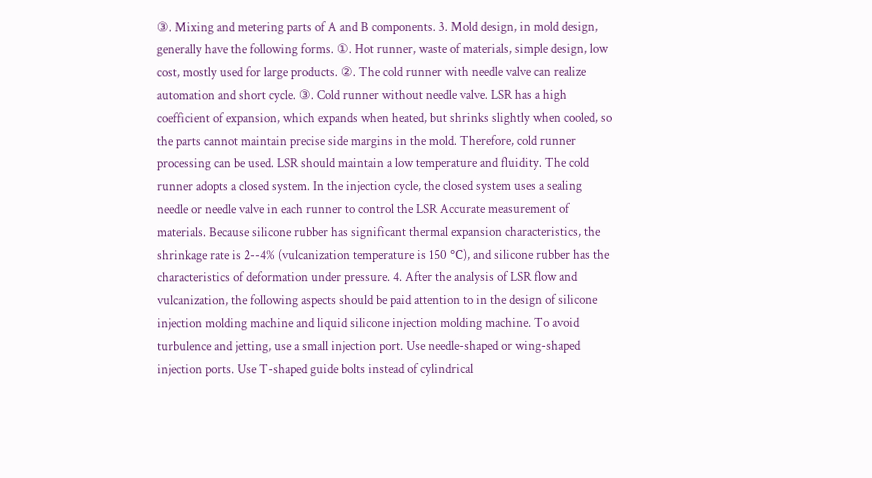③. Mixing and metering parts of A and B components. 3. Mold design, in mold design, generally have the following forms. ①. Hot runner, waste of materials, simple design, low cost, mostly used for large products. ②. The cold runner with needle valve can realize automation and short cycle. ③. Cold runner without needle valve. LSR has a high coefficient of expansion, which expands when heated, but shrinks slightly when cooled, so the parts cannot maintain precise side margins in the mold. Therefore, cold runner processing can be used. LSR should maintain a low temperature and fluidity. The cold runner adopts a closed system. In the injection cycle, the closed system uses a sealing needle or needle valve in each runner to control the LSR Accurate measurement of materials. Because silicone rubber has significant thermal expansion characteristics, the shrinkage rate is 2--4% (vulcanization temperature is 150 ℃), and silicone rubber has the characteristics of deformation under pressure. 4. After the analysis of LSR flow and vulcanization, the following aspects should be paid attention to in the design of silicone injection molding machine and liquid silicone injection molding machine. To avoid turbulence and jetting, use a small injection port. Use needle-shaped or wing-shaped injection ports. Use T-shaped guide bolts instead of cylindrical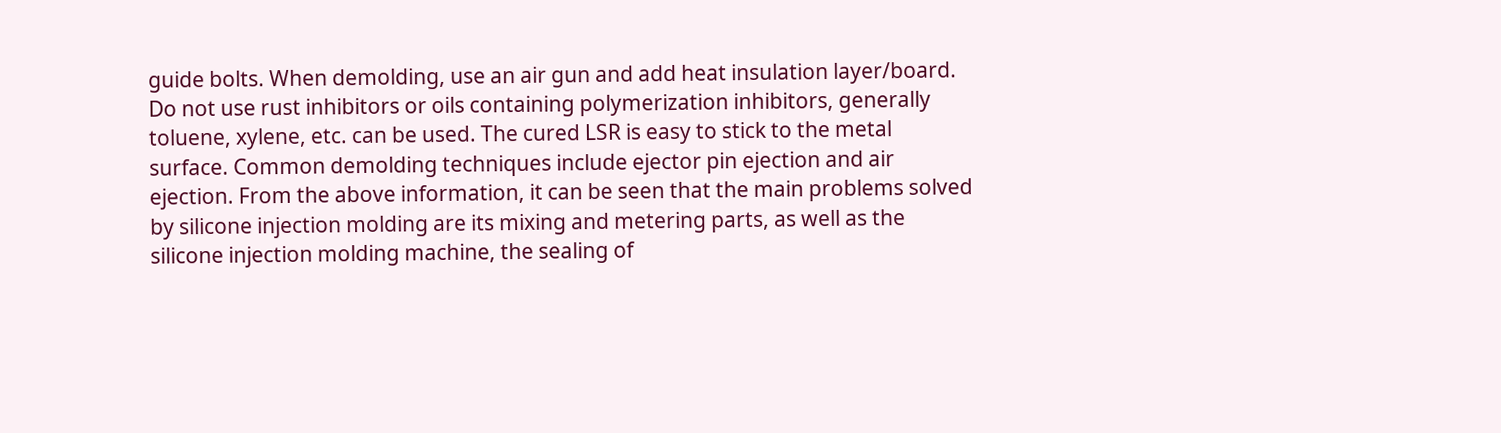guide bolts. When demolding, use an air gun and add heat insulation layer/board. Do not use rust inhibitors or oils containing polymerization inhibitors, generally toluene, xylene, etc. can be used. The cured LSR is easy to stick to the metal surface. Common demolding techniques include ejector pin ejection and air ejection. From the above information, it can be seen that the main problems solved by silicone injection molding are its mixing and metering parts, as well as the silicone injection molding machine, the sealing of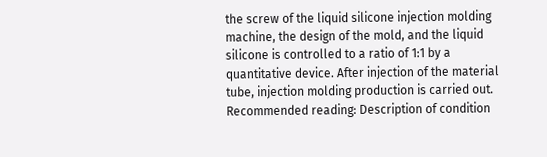the screw of the liquid silicone injection molding machine, the design of the mold, and the liquid silicone is controlled to a ratio of 1:1 by a quantitative device. After injection of the material tube, injection molding production is carried out. Recommended reading: Description of condition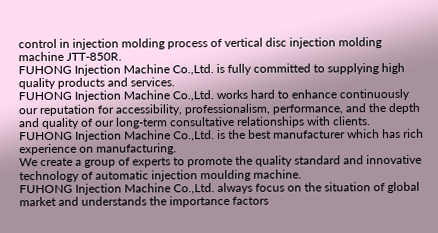control in injection molding process of vertical disc injection molding machine JTT-850R.
FUHONG Injection Machine Co.,Ltd. is fully committed to supplying high quality products and services.
FUHONG Injection Machine Co.,Ltd. works hard to enhance continuously our reputation for accessibility, professionalism, performance, and the depth and quality of our long-term consultative relationships with clients.
FUHONG Injection Machine Co.,Ltd. is the best manufacturer which has rich experience on manufacturing.
We create a group of experts to promote the quality standard and innovative technology of automatic injection moulding machine.
FUHONG Injection Machine Co.,Ltd. always focus on the situation of global market and understands the importance factors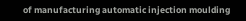of manufacturing automatic injection moulding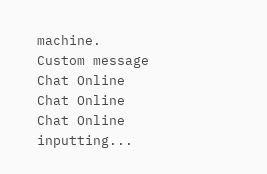machine.
Custom message
Chat Online
Chat Online
Chat Online inputting...